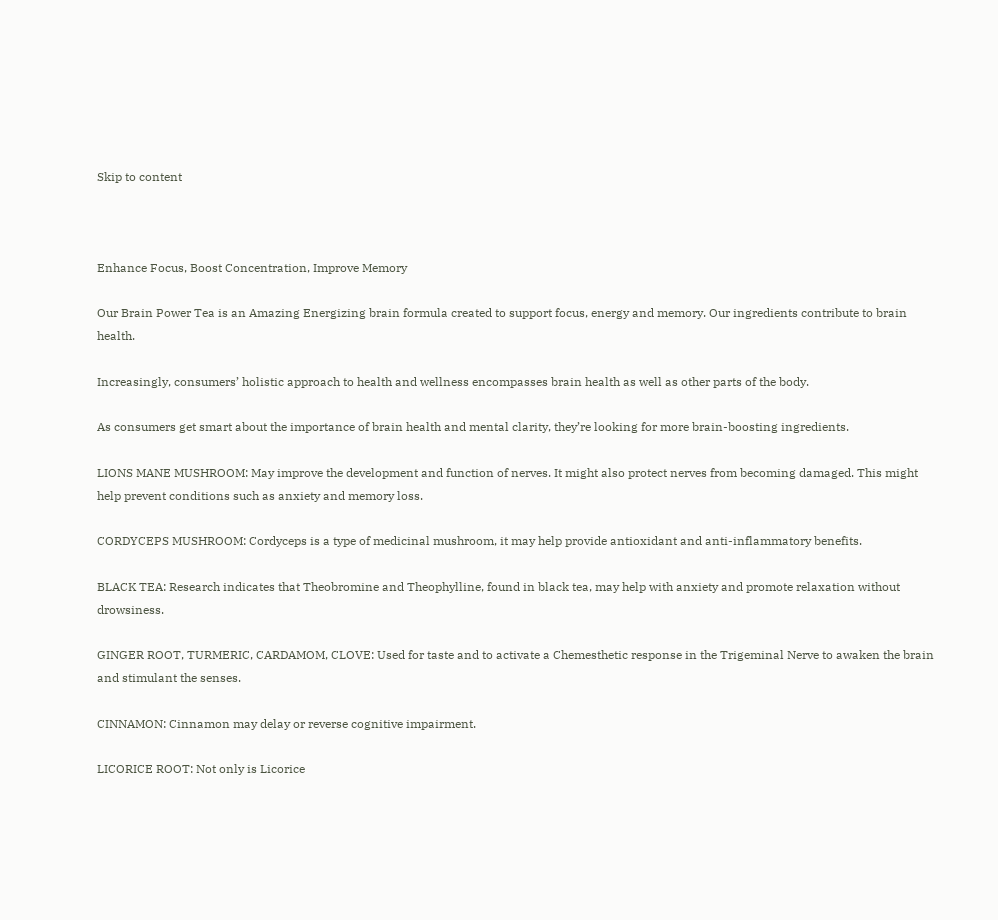Skip to content



Enhance Focus, Boost Concentration, Improve Memory

Our Brain Power Tea is an Amazing Energizing brain formula created to support focus, energy and memory. Our ingredients contribute to brain health.

Increasingly, consumers’ holistic approach to health and wellness encompasses brain health as well as other parts of the body.

As consumers get smart about the importance of brain health and mental clarity, they’re looking for more brain-boosting ingredients.

LIONS MANE MUSHROOM: May improve the development and function of nerves. It might also protect nerves from becoming damaged. This might help prevent conditions such as anxiety and memory loss.

CORDYCEPS MUSHROOM: Cordyceps is a type of medicinal mushroom, it may help provide antioxidant and anti-inflammatory benefits.

BLACK TEA: Research indicates that Theobromine and Theophylline, found in black tea, may help with anxiety and promote relaxation without drowsiness.

GINGER ROOT, TURMERIC, CARDAMOM, CLOVE: Used for taste and to activate a Chemesthetic response in the Trigeminal Nerve to awaken the brain and stimulant the senses.

CINNAMON: Cinnamon may delay or reverse cognitive impairment.

LICORICE ROOT: Not only is Licorice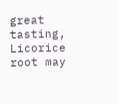great tasting, Licorice root may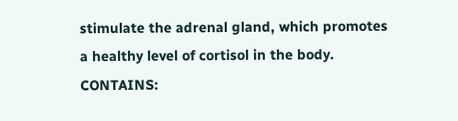stimulate the adrenal gland, which promotes a healthy level of cortisol in the body. CONTAINS: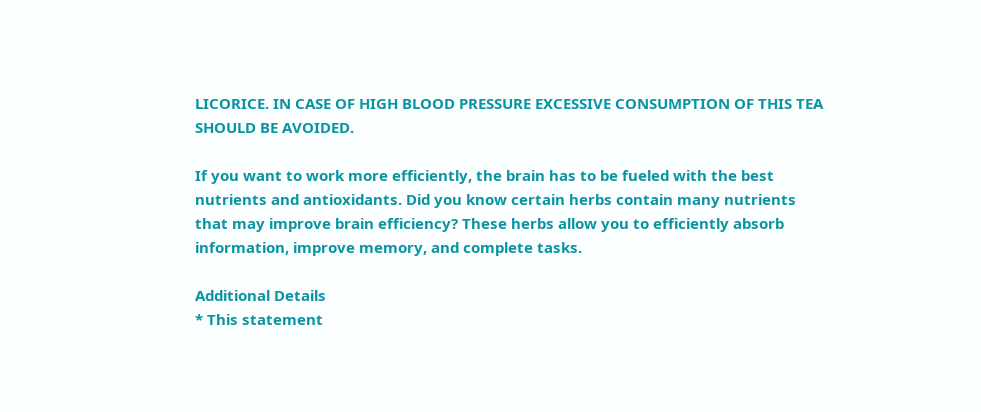LICORICE. IN CASE OF HIGH BLOOD PRESSURE EXCESSIVE CONSUMPTION OF THIS TEA SHOULD BE AVOIDED.

If you want to work more efficiently, the brain has to be fueled with the best nutrients and antioxidants. Did you know certain herbs contain many nutrients that may improve brain efficiency? These herbs allow you to efficiently absorb information, improve memory, and complete tasks.

Additional Details
* This statement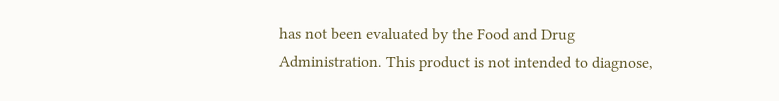has not been evaluated by the Food and Drug Administration. This product is not intended to diagnose,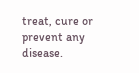treat, cure or prevent any disease.